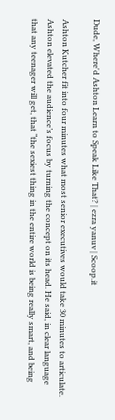Dude, Where'd Ashton Learn to Speak Like That? | ezra yanuv | Scoop.it

Ashton Kutcher fit into four minutes what most senior executives would take 30 minutes to articulate. Ashton elevated the audience’s focus by turning the concept on its head. He said, in clear language that any teenager will get, that “the sexiest thing in the entire world is being really smart, and being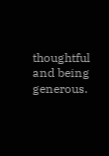thoughtful and being generous.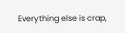Everything else is crap,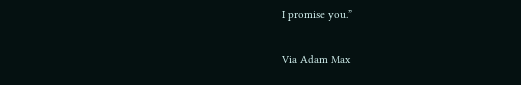I promise you.”

Via Adam Max